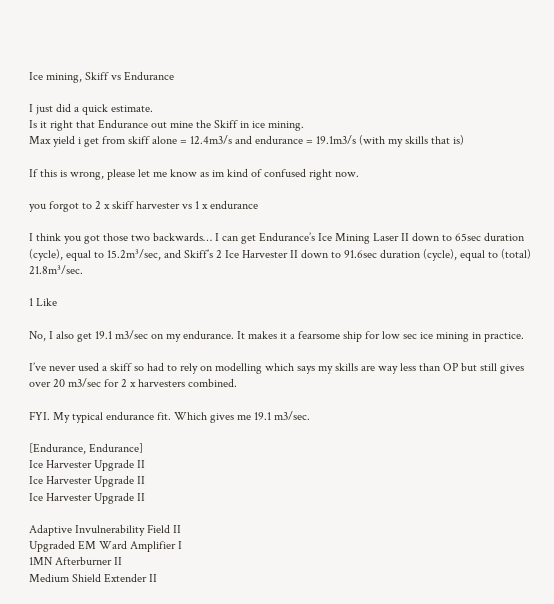Ice mining, Skiff vs Endurance

I just did a quick estimate.
Is it right that Endurance out mine the Skiff in ice mining.
Max yield i get from skiff alone = 12.4m3/s and endurance = 19.1m3/s (with my skills that is)

If this is wrong, please let me know as im kind of confused right now.

you forgot to 2 x skiff harvester vs 1 x endurance

I think you got those two backwards… I can get Endurance’s Ice Mining Laser II down to 65sec duration (cycle), equal to 15.2m³/sec, and Skiff’s 2 Ice Harvester II down to 91.6sec duration (cycle), equal to (total) 21.8m³/sec.

1 Like

No, I also get 19.1 m3/sec on my endurance. It makes it a fearsome ship for low sec ice mining in practice.

I’ve never used a skiff so had to rely on modelling which says my skills are way less than OP but still gives over 20 m3/sec for 2 x harvesters combined.

FYI. My typical endurance fit. Which gives me 19.1 m3/sec.

[Endurance, Endurance]
Ice Harvester Upgrade II
Ice Harvester Upgrade II
Ice Harvester Upgrade II

Adaptive Invulnerability Field II
Upgraded EM Ward Amplifier I
1MN Afterburner II
Medium Shield Extender II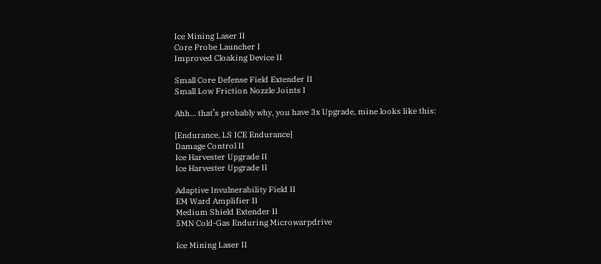Ice Mining Laser II
Core Probe Launcher I
Improved Cloaking Device II

Small Core Defense Field Extender II
Small Low Friction Nozzle Joints I

Ahh… that’s probably why, you have 3x Upgrade, mine looks like this:

[Endurance, LS ICE Endurance]
Damage Control II
Ice Harvester Upgrade II
Ice Harvester Upgrade II

Adaptive Invulnerability Field II
EM Ward Amplifier II
Medium Shield Extender II
5MN Cold-Gas Enduring Microwarpdrive

Ice Mining Laser II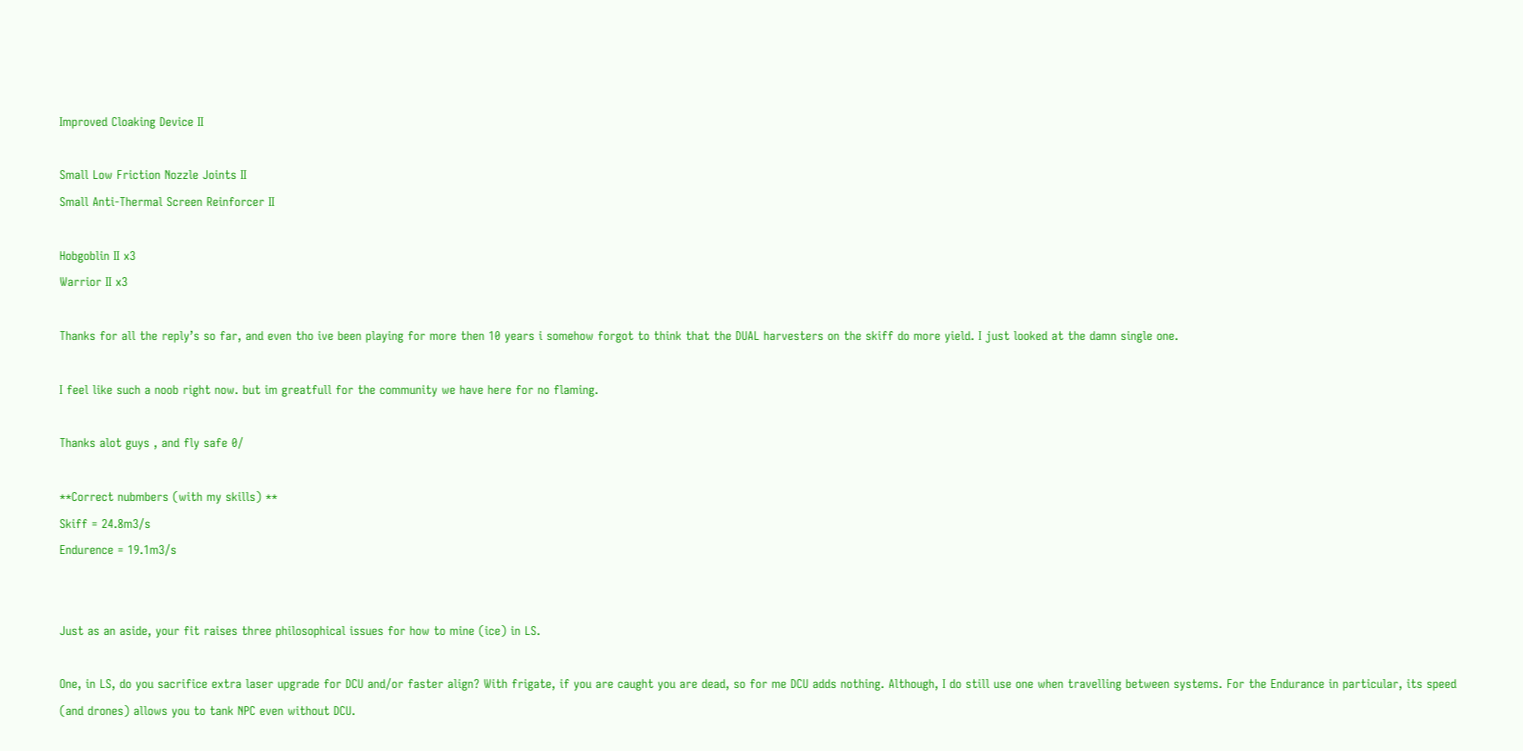Improved Cloaking Device II

Small Low Friction Nozzle Joints II
Small Anti-Thermal Screen Reinforcer II

Hobgoblin II x3
Warrior II x3

Thanks for all the reply’s so far, and even tho ive been playing for more then 10 years i somehow forgot to think that the DUAL harvesters on the skiff do more yield. I just looked at the damn single one.

I feel like such a noob right now. but im greatfull for the community we have here for no flaming.

Thanks alot guys , and fly safe 0/

**Correct nubmbers (with my skills) **
Skiff = 24.8m3/s
Endurence = 19.1m3/s


Just as an aside, your fit raises three philosophical issues for how to mine (ice) in LS.

One, in LS, do you sacrifice extra laser upgrade for DCU and/or faster align? With frigate, if you are caught you are dead, so for me DCU adds nothing. Although, I do still use one when travelling between systems. For the Endurance in particular, its speed (and drones) allows you to tank NPC even without DCU.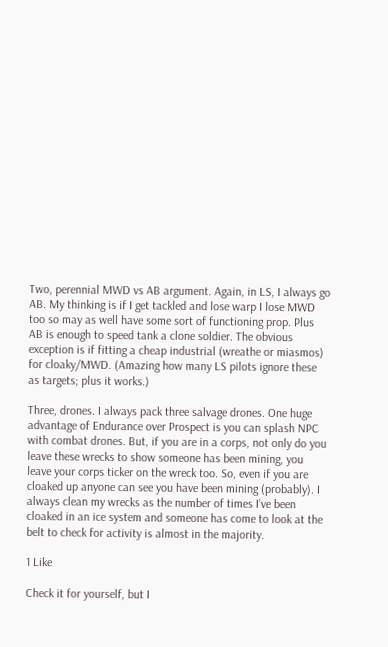Two, perennial MWD vs AB argument. Again, in LS, I always go AB. My thinking is if I get tackled and lose warp I lose MWD too so may as well have some sort of functioning prop. Plus AB is enough to speed tank a clone soldier. The obvious exception is if fitting a cheap industrial (wreathe or miasmos) for cloaky/MWD. (Amazing how many LS pilots ignore these as targets; plus it works.)

Three, drones. I always pack three salvage drones. One huge advantage of Endurance over Prospect is you can splash NPC with combat drones. But, if you are in a corps, not only do you leave these wrecks to show someone has been mining, you leave your corps ticker on the wreck too. So, even if you are cloaked up anyone can see you have been mining (probably). I always clean my wrecks as the number of times I’ve been cloaked in an ice system and someone has come to look at the belt to check for activity is almost in the majority.

1 Like

Check it for yourself, but I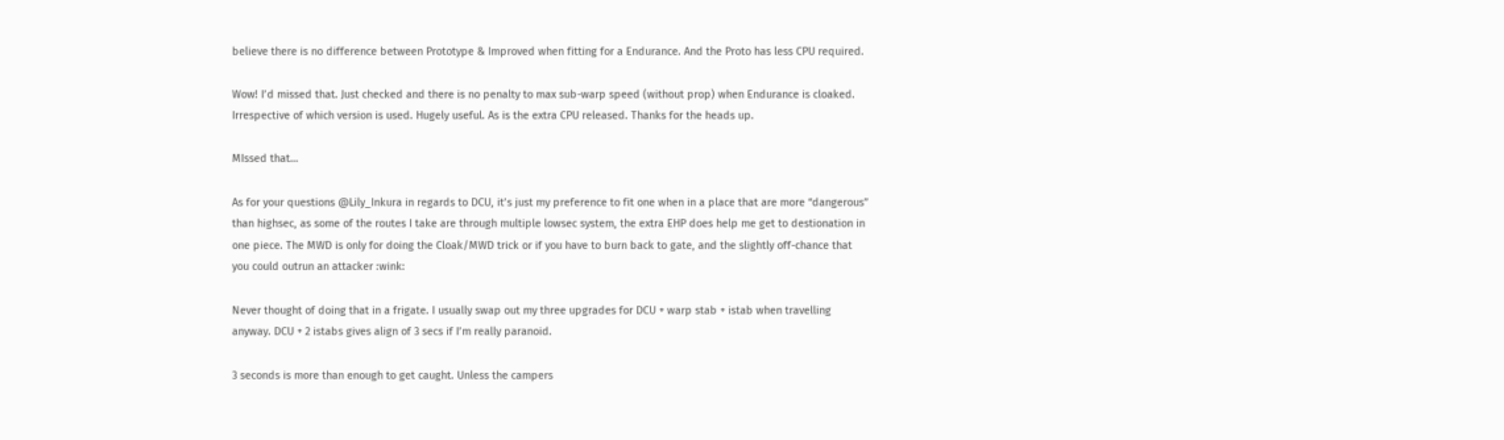believe there is no difference between Prototype & Improved when fitting for a Endurance. And the Proto has less CPU required.

Wow! I’d missed that. Just checked and there is no penalty to max sub-warp speed (without prop) when Endurance is cloaked. Irrespective of which version is used. Hugely useful. As is the extra CPU released. Thanks for the heads up.

MIssed that…

As for your questions @Lily_Inkura in regards to DCU, it’s just my preference to fit one when in a place that are more “dangerous” than highsec, as some of the routes I take are through multiple lowsec system, the extra EHP does help me get to destionation in one piece. The MWD is only for doing the Cloak/MWD trick or if you have to burn back to gate, and the slightly off-chance that you could outrun an attacker :wink:

Never thought of doing that in a frigate. I usually swap out my three upgrades for DCU + warp stab + istab when travelling anyway. DCU + 2 istabs gives align of 3 secs if I’m really paranoid.

3 seconds is more than enough to get caught. Unless the campers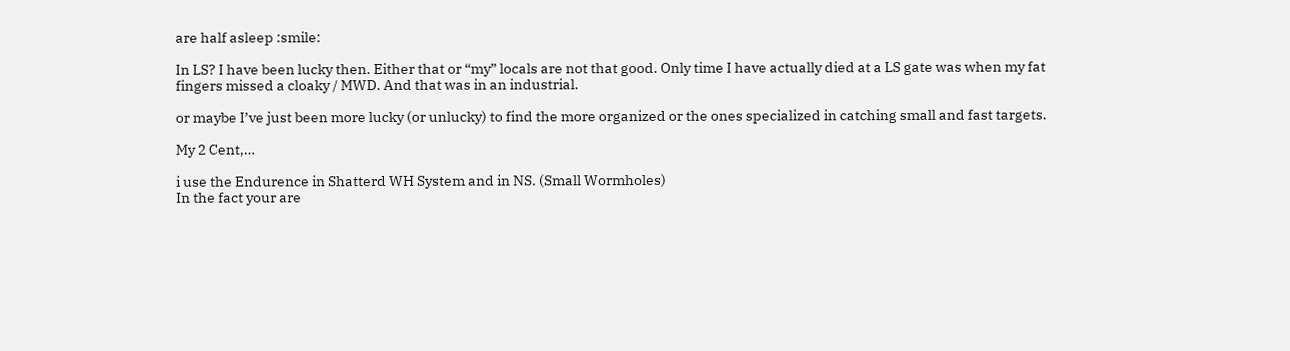are half asleep :smile:

In LS? I have been lucky then. Either that or “my” locals are not that good. Only time I have actually died at a LS gate was when my fat fingers missed a cloaky / MWD. And that was in an industrial.

or maybe I’ve just been more lucky (or unlucky) to find the more organized or the ones specialized in catching small and fast targets.

My 2 Cent,…

i use the Endurence in Shatterd WH System and in NS. (Small Wormholes)
In the fact your are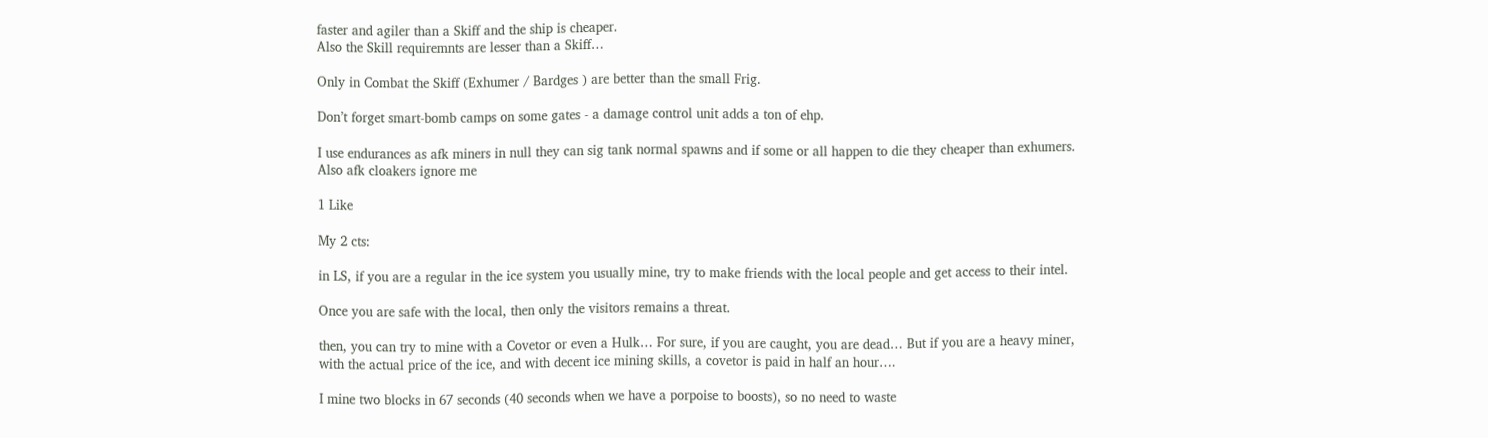faster and agiler than a Skiff and the ship is cheaper.
Also the Skill requiremnts are lesser than a Skiff…

Only in Combat the Skiff (Exhumer / Bardges ) are better than the small Frig.

Don’t forget smart-bomb camps on some gates - a damage control unit adds a ton of ehp.

I use endurances as afk miners in null they can sig tank normal spawns and if some or all happen to die they cheaper than exhumers.
Also afk cloakers ignore me

1 Like

My 2 cts:

in LS, if you are a regular in the ice system you usually mine, try to make friends with the local people and get access to their intel.

Once you are safe with the local, then only the visitors remains a threat.

then, you can try to mine with a Covetor or even a Hulk… For sure, if you are caught, you are dead… But if you are a heavy miner, with the actual price of the ice, and with decent ice mining skills, a covetor is paid in half an hour….

I mine two blocks in 67 seconds (40 seconds when we have a porpoise to boosts), so no need to waste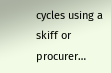cycles using a skiff or procurer…